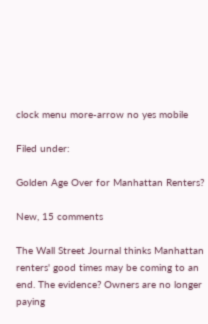clock menu more-arrow no yes mobile

Filed under:

Golden Age Over for Manhattan Renters?

New, 15 comments

The Wall Street Journal thinks Manhattan renters' good times may be coming to an end. The evidence? Owners are no longer paying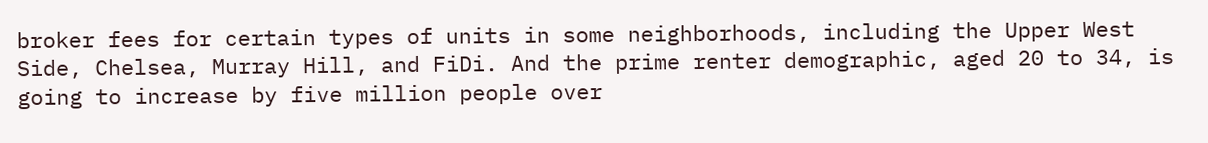broker fees for certain types of units in some neighborhoods, including the Upper West Side, Chelsea, Murray Hill, and FiDi. And the prime renter demographic, aged 20 to 34, is going to increase by five million people over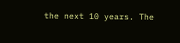the next 10 years. The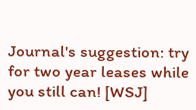Journal's suggestion: try for two year leases while you still can! [WSJ]